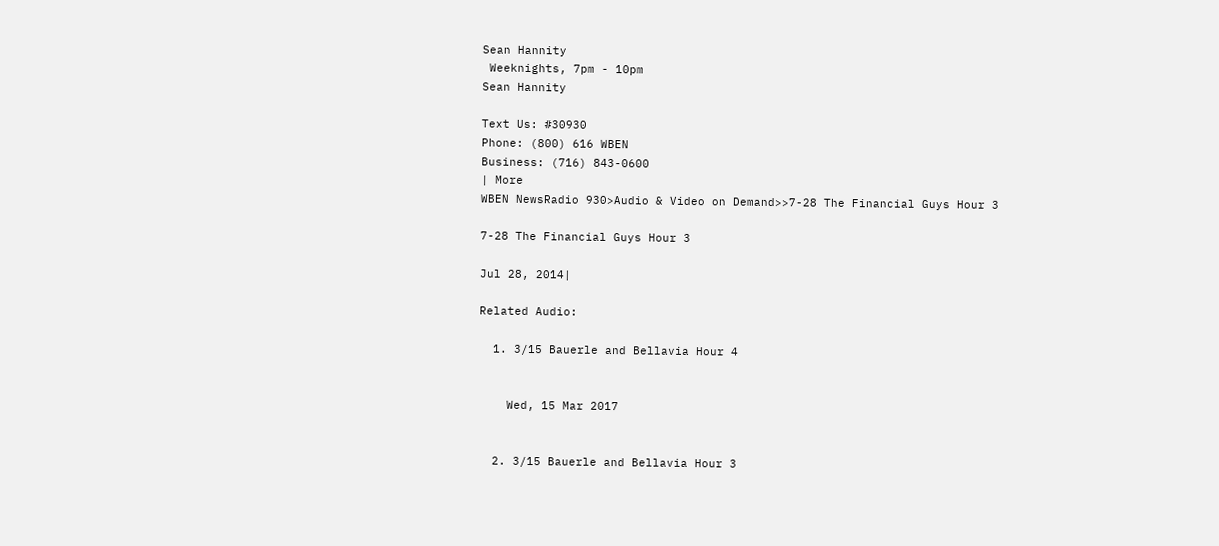Sean Hannity
 Weeknights, 7pm - 10pm
Sean Hannity

Text Us: #30930
Phone: (800) 616 WBEN
Business: (716) 843-0600
| More
WBEN NewsRadio 930>Audio & Video on Demand>>7-28 The Financial Guys Hour 3

7-28 The Financial Guys Hour 3

Jul 28, 2014|

Related Audio:

  1. 3/15 Bauerle and Bellavia Hour 4


    Wed, 15 Mar 2017


  2. 3/15 Bauerle and Bellavia Hour 3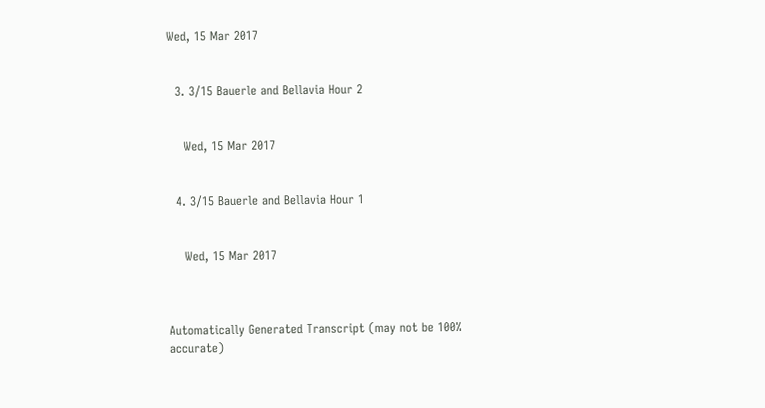Wed, 15 Mar 2017


  3. 3/15 Bauerle and Bellavia Hour 2


    Wed, 15 Mar 2017


  4. 3/15 Bauerle and Bellavia Hour 1


    Wed, 15 Mar 2017



Automatically Generated Transcript (may not be 100% accurate)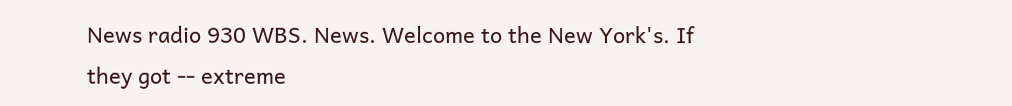News radio 930 WBS. News. Welcome to the New York's. If they got -- extreme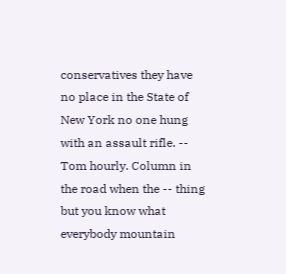conservatives they have no place in the State of New York no one hung with an assault rifle. -- Tom hourly. Column in the road when the -- thing but you know what everybody mountain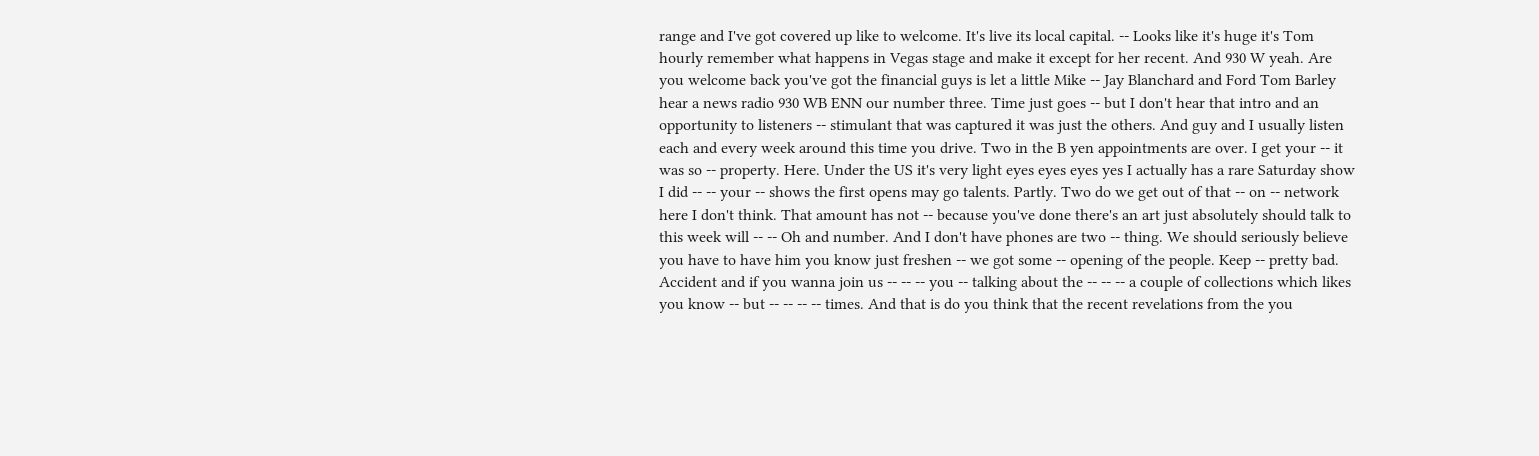range and I've got covered up like to welcome. It's live its local capital. -- Looks like it's huge it's Tom hourly remember what happens in Vegas stage and make it except for her recent. And 930 W yeah. Are you welcome back you've got the financial guys is let a little Mike -- Jay Blanchard and Ford Tom Barley hear a news radio 930 WB ENN our number three. Time just goes -- but I don't hear that intro and an opportunity to listeners -- stimulant that was captured it was just the others. And guy and I usually listen each and every week around this time you drive. Two in the B yen appointments are over. I get your -- it was so -- property. Here. Under the US it's very light eyes eyes eyes yes I actually has a rare Saturday show I did -- -- your -- shows the first opens may go talents. Partly. Two do we get out of that -- on -- network here I don't think. That amount has not -- because you've done there's an art just absolutely should talk to this week will -- -- Oh and number. And I don't have phones are two -- thing. We should seriously believe you have to have him you know just freshen -- we got some -- opening of the people. Keep -- pretty bad. Accident and if you wanna join us -- -- -- you -- talking about the -- -- -- a couple of collections which likes you know -- but -- -- -- -- times. And that is do you think that the recent revelations from the you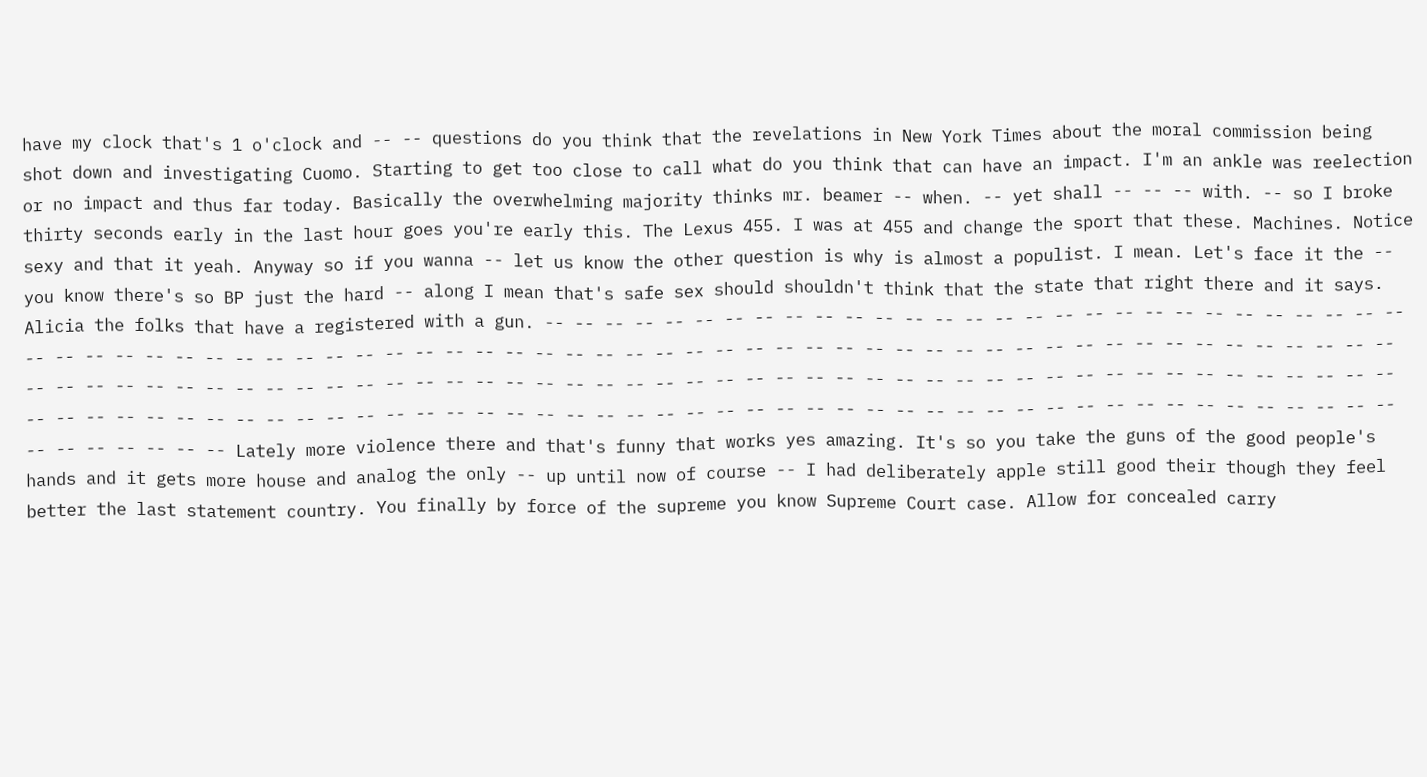have my clock that's 1 o'clock and -- -- questions do you think that the revelations in New York Times about the moral commission being shot down and investigating Cuomo. Starting to get too close to call what do you think that can have an impact. I'm an ankle was reelection or no impact and thus far today. Basically the overwhelming majority thinks mr. beamer -- when. -- yet shall -- -- -- with. -- so I broke thirty seconds early in the last hour goes you're early this. The Lexus 455. I was at 455 and change the sport that these. Machines. Notice sexy and that it yeah. Anyway so if you wanna -- let us know the other question is why is almost a populist. I mean. Let's face it the -- you know there's so BP just the hard -- along I mean that's safe sex should shouldn't think that the state that right there and it says. Alicia the folks that have a registered with a gun. -- -- -- -- -- -- -- -- -- -- -- -- -- -- -- -- -- -- -- -- -- -- -- -- -- -- -- -- -- -- -- -- -- -- -- -- -- -- -- -- -- -- -- -- -- -- -- -- -- -- -- -- -- -- -- -- -- -- -- -- -- -- -- -- -- -- -- -- -- -- -- -- -- -- -- -- -- -- -- -- -- -- -- -- -- -- -- -- -- -- -- -- -- -- -- -- -- -- -- -- -- -- -- -- -- -- -- -- -- -- -- -- -- -- -- -- -- -- -- -- -- -- -- -- -- -- -- -- -- -- -- -- -- -- -- -- -- -- -- -- -- -- -- -- -- -- -- -- -- -- -- -- -- -- -- -- -- -- -- -- -- -- -- -- -- -- -- -- -- -- -- -- -- -- Lately more violence there and that's funny that works yes amazing. It's so you take the guns of the good people's hands and it gets more house and analog the only -- up until now of course -- I had deliberately apple still good their though they feel better the last statement country. You finally by force of the supreme you know Supreme Court case. Allow for concealed carry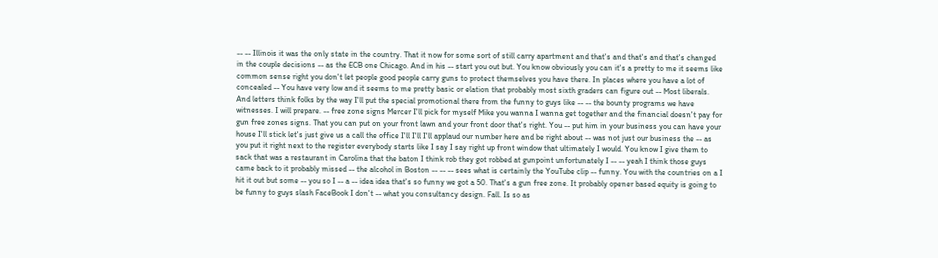-- -- Illinois it was the only state in the country. That it now for some sort of still carry apartment and that's and that's and that's changed in the couple decisions -- as the ECB one Chicago. And in his -- start you out but. You know obviously you can it's a pretty to me it seems like common sense right you don't let people good people carry guns to protect themselves you have there. In places where you have a lot of concealed -- You have very low and it seems to me pretty basic or elation that probably most sixth graders can figure out -- Most liberals. And letters think folks by the way I'll put the special promotional there from the funny to guys like -- -- the bounty programs we have witnesses. I will prepare. -- free zone signs Mercer I'll pick for myself Mike you wanna I wanna get together and the financial doesn't pay for gun free zones signs. That you can put on your front lawn and your front door that's right. You -- put him in your business you can have your house I'll stick let's just give us a call the office I'll I'll I'll applaud our number here and be right about -- was not just our business the -- as you put it right next to the register everybody starts like I say I say right up front window that ultimately I would. You know I give them to sack that was a restaurant in Carolina that the baton I think rob they got robbed at gunpoint unfortunately I -- -- yeah I think those guys came back to it probably missed -- the alcohol in Boston -- -- -- sees what is certainly the YouTube clip -- funny. You with the countries on a I hit it out but some -- you so I -- a -- idea idea that's so funny we got a 50. That's a gun free zone. It probably opener based equity is going to be funny to guys slash FaceBook I don't -- what you consultancy design. Fall. Is so as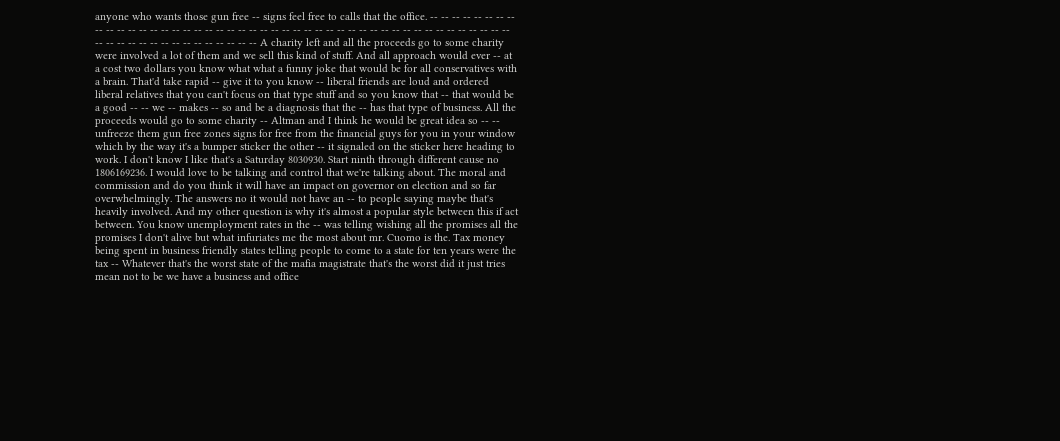anyone who wants those gun free -- signs feel free to calls that the office. -- -- -- -- -- -- -- -- -- -- -- -- -- -- -- -- -- -- -- -- -- -- -- -- -- -- -- -- -- -- -- -- -- -- -- -- -- -- -- -- -- -- -- -- -- -- -- -- -- -- -- -- -- -- -- -- -- -- -- -- -- A charity left and all the proceeds go to some charity were involved a lot of them and we sell this kind of stuff. And all approach would ever -- at a cost two dollars you know what what a funny joke that would be for all conservatives with a brain. That'd take rapid -- give it to you know -- liberal friends are loud and ordered liberal relatives that you can't focus on that type stuff and so you know that -- that would be a good -- -- we -- makes -- so and be a diagnosis that the -- has that type of business. All the proceeds would go to some charity -- Altman and I think he would be great idea so -- -- unfreeze them gun free zones signs for free from the financial guys for you in your window which by the way it's a bumper sticker the other -- it signaled on the sticker here heading to work. I don't know I like that's a Saturday 8030930. Start ninth through different cause no 1806169236. I would love to be talking and control that we're talking about. The moral and commission and do you think it will have an impact on governor on election and so far overwhelmingly. The answers no it would not have an -- to people saying maybe that's heavily involved. And my other question is why it's almost a popular style between this if act between. You know unemployment rates in the -- was telling wishing all the promises all the promises I don't alive but what infuriates me the most about mr. Cuomo is the. Tax money being spent in business friendly states telling people to come to a state for ten years were the tax -- Whatever that's the worst state of the mafia magistrate that's the worst did it just tries mean not to be we have a business and office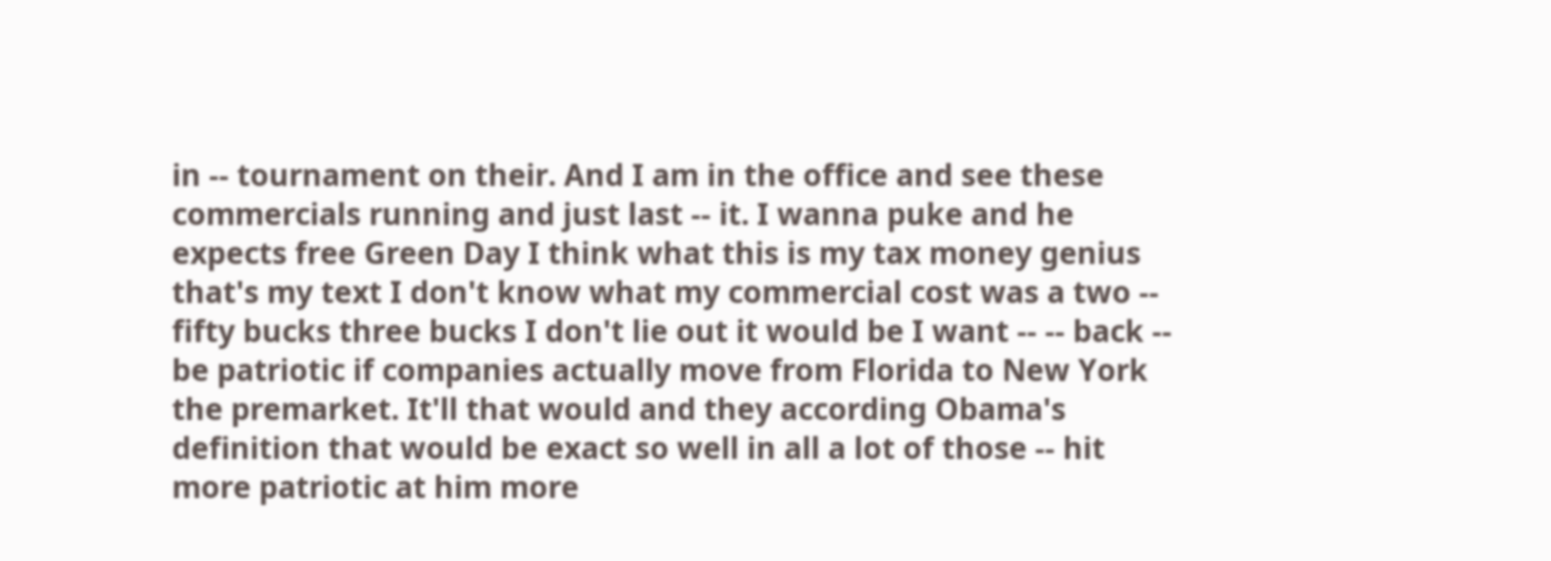in -- tournament on their. And I am in the office and see these commercials running and just last -- it. I wanna puke and he expects free Green Day I think what this is my tax money genius that's my text I don't know what my commercial cost was a two -- fifty bucks three bucks I don't lie out it would be I want -- -- back -- be patriotic if companies actually move from Florida to New York the premarket. It'll that would and they according Obama's definition that would be exact so well in all a lot of those -- hit more patriotic at him more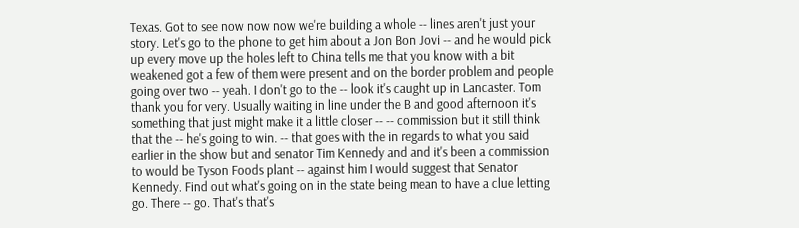Texas. Got to see now now now we're building a whole -- lines aren't just your story. Let's go to the phone to get him about a Jon Bon Jovi -- and he would pick up every move up the holes left to China tells me that you know with a bit weakened got a few of them were present and on the border problem and people going over two -- yeah. I don't go to the -- look it's caught up in Lancaster. Tom thank you for very. Usually waiting in line under the B and good afternoon it's something that just might make it a little closer -- -- commission but it still think that the -- he's going to win. -- that goes with the in regards to what you said earlier in the show but and senator Tim Kennedy and and it's been a commission to would be Tyson Foods plant -- against him I would suggest that Senator Kennedy. Find out what's going on in the state being mean to have a clue letting go. There -- go. That's that's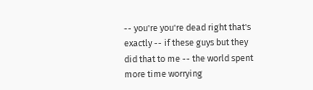-- you're you're dead right that's exactly -- if these guys but they did that to me -- the world spent more time worrying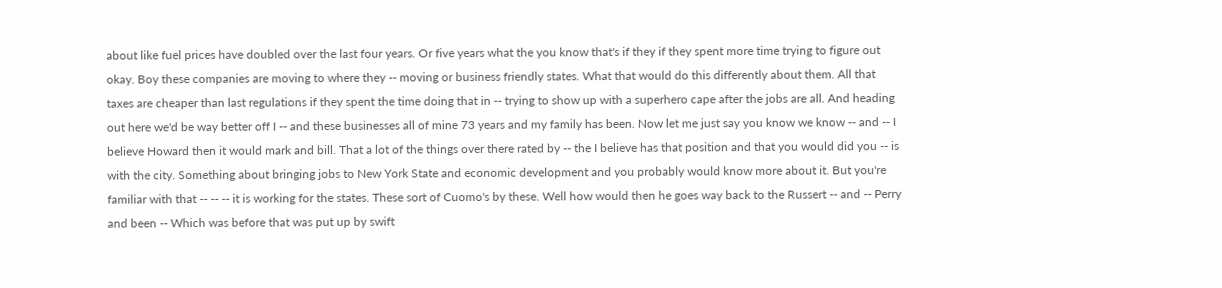about like fuel prices have doubled over the last four years. Or five years what the you know that's if they if they spent more time trying to figure out okay. Boy these companies are moving to where they -- moving or business friendly states. What that would do this differently about them. All that taxes are cheaper than last regulations if they spent the time doing that in -- trying to show up with a superhero cape after the jobs are all. And heading out here we'd be way better off I -- and these businesses all of mine 73 years and my family has been. Now let me just say you know we know -- and -- I believe Howard then it would mark and bill. That a lot of the things over there rated by -- the I believe has that position and that you would did you -- is with the city. Something about bringing jobs to New York State and economic development and you probably would know more about it. But you're familiar with that -- -- -- it is working for the states. These sort of Cuomo's by these. Well how would then he goes way back to the Russert -- and -- Perry and been -- Which was before that was put up by swift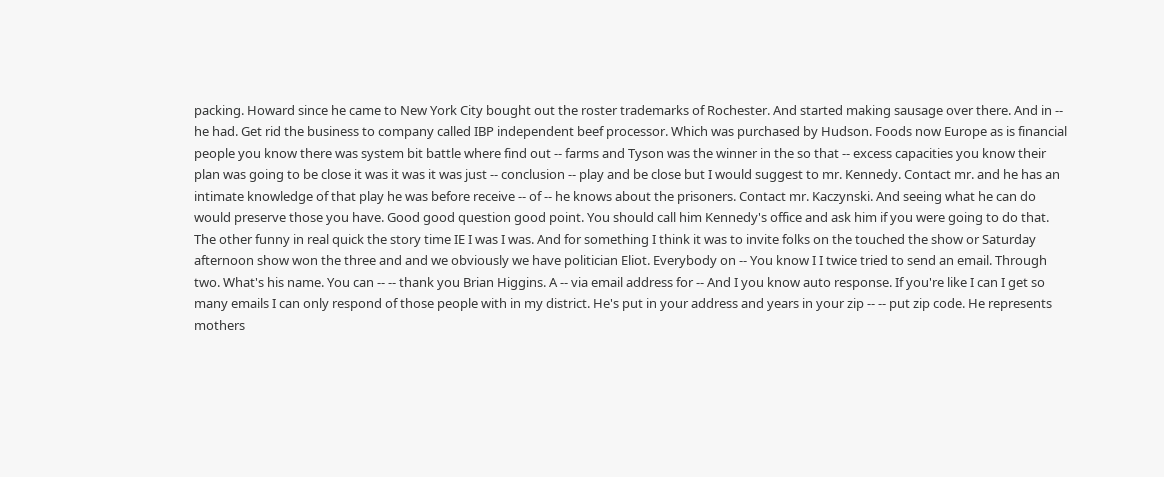packing. Howard since he came to New York City bought out the roster trademarks of Rochester. And started making sausage over there. And in -- he had. Get rid the business to company called IBP independent beef processor. Which was purchased by Hudson. Foods now Europe as is financial people you know there was system bit battle where find out -- farms and Tyson was the winner in the so that -- excess capacities you know their plan was going to be close it was it was it was just -- conclusion -- play and be close but I would suggest to mr. Kennedy. Contact mr. and he has an intimate knowledge of that play he was before receive -- of -- he knows about the prisoners. Contact mr. Kaczynski. And seeing what he can do would preserve those you have. Good good question good point. You should call him Kennedy's office and ask him if you were going to do that. The other funny in real quick the story time IE I was I was. And for something I think it was to invite folks on the touched the show or Saturday afternoon show won the three and and we obviously we have politician Eliot. Everybody on -- You know I I twice tried to send an email. Through two. What's his name. You can -- -- thank you Brian Higgins. A -- via email address for -- And I you know auto response. If you're like I can I get so many emails I can only respond of those people with in my district. He's put in your address and years in your zip -- -- put zip code. He represents mothers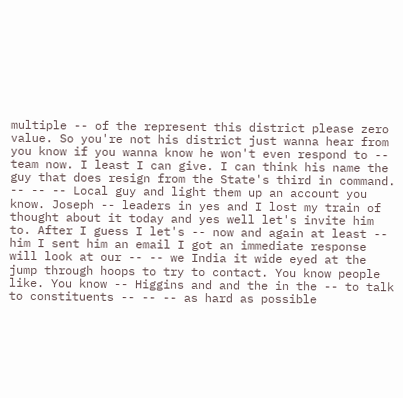multiple -- of the represent this district please zero value. So you're not his district just wanna hear from you know if you wanna know he won't even respond to -- team now. I least I can give. I can think his name the guy that does resign from the State's third in command. -- -- -- Local guy and light them up an account you know. Joseph -- leaders in yes and I lost my train of thought about it today and yes well let's invite him to. After I guess I let's -- now and again at least -- him I sent him an email I got an immediate response will look at our -- -- we India it wide eyed at the jump through hoops to try to contact. You know people like. You know -- Higgins and and the in the -- to talk to constituents -- -- -- as hard as possible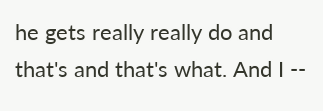he gets really really do and that's and that's what. And I --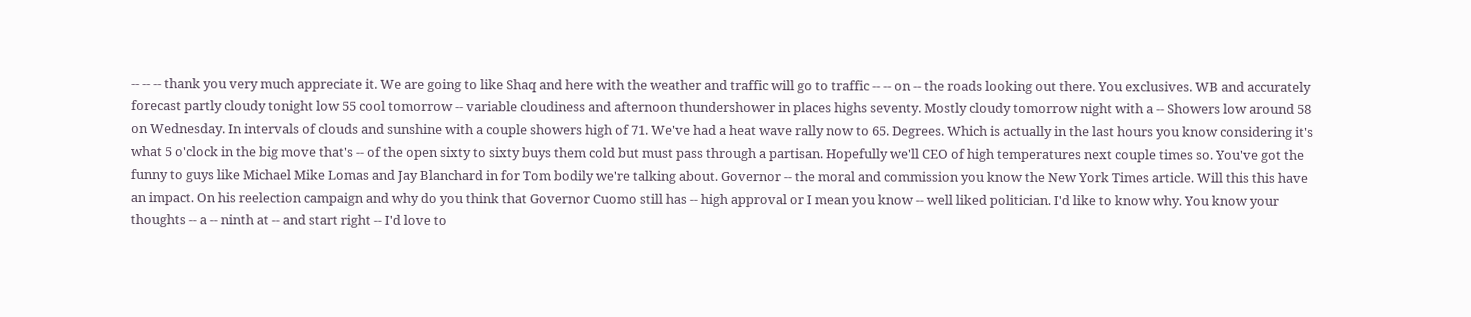-- -- -- thank you very much appreciate it. We are going to like Shaq and here with the weather and traffic will go to traffic -- -- on -- the roads looking out there. You exclusives. WB and accurately forecast partly cloudy tonight low 55 cool tomorrow -- variable cloudiness and afternoon thundershower in places highs seventy. Mostly cloudy tomorrow night with a -- Showers low around 58 on Wednesday. In intervals of clouds and sunshine with a couple showers high of 71. We've had a heat wave rally now to 65. Degrees. Which is actually in the last hours you know considering it's what 5 o'clock in the big move that's -- of the open sixty to sixty buys them cold but must pass through a partisan. Hopefully we'll CEO of high temperatures next couple times so. You've got the funny to guys like Michael Mike Lomas and Jay Blanchard in for Tom bodily we're talking about. Governor -- the moral and commission you know the New York Times article. Will this this have an impact. On his reelection campaign and why do you think that Governor Cuomo still has -- high approval or I mean you know -- well liked politician. I'd like to know why. You know your thoughts -- a -- ninth at -- and start right -- I'd love to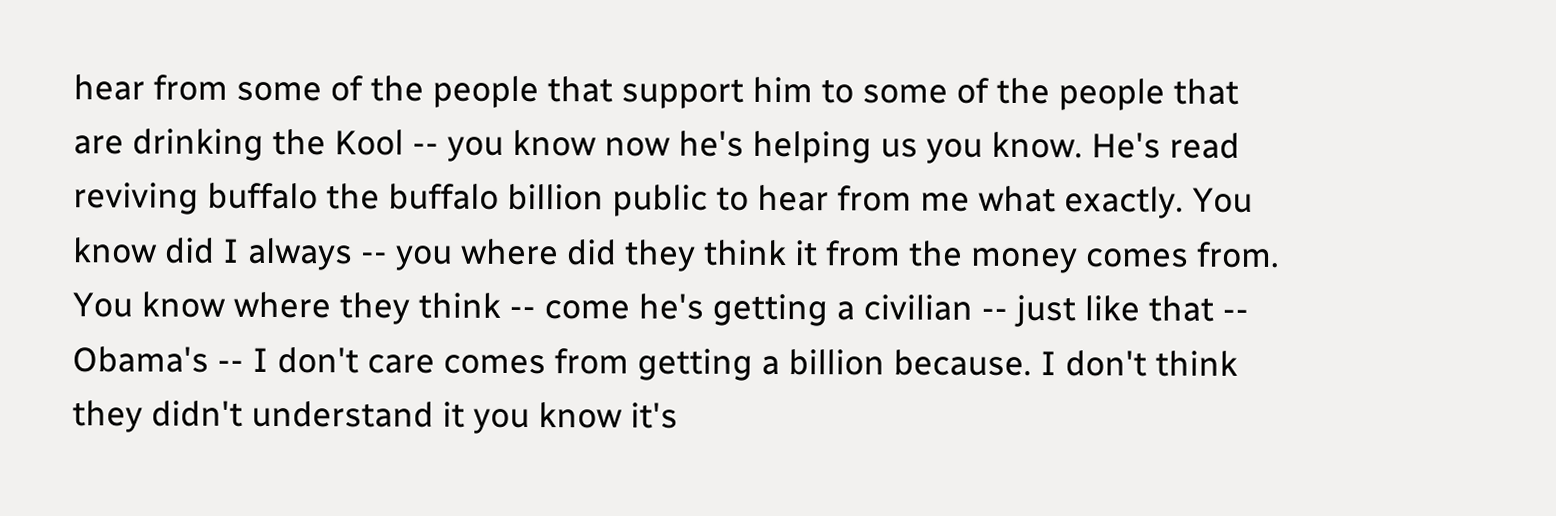hear from some of the people that support him to some of the people that are drinking the Kool -- you know now he's helping us you know. He's read reviving buffalo the buffalo billion public to hear from me what exactly. You know did I always -- you where did they think it from the money comes from. You know where they think -- come he's getting a civilian -- just like that -- Obama's -- I don't care comes from getting a billion because. I don't think they didn't understand it you know it's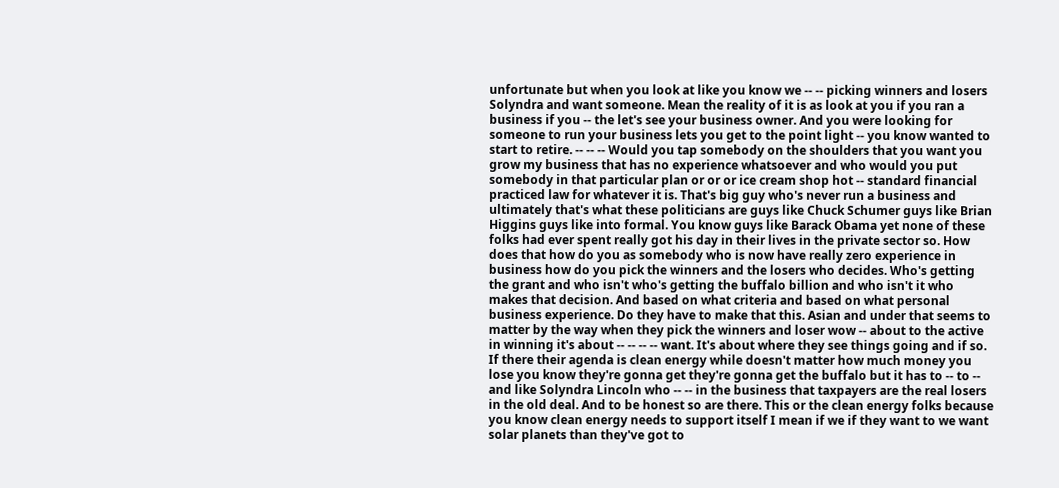unfortunate but when you look at like you know we -- -- picking winners and losers Solyndra and want someone. Mean the reality of it is as look at you if you ran a business if you -- the let's see your business owner. And you were looking for someone to run your business lets you get to the point light -- you know wanted to start to retire. -- -- -- Would you tap somebody on the shoulders that you want you grow my business that has no experience whatsoever and who would you put somebody in that particular plan or or or ice cream shop hot -- standard financial practiced law for whatever it is. That's big guy who's never run a business and ultimately that's what these politicians are guys like Chuck Schumer guys like Brian Higgins guys like into formal. You know guys like Barack Obama yet none of these folks had ever spent really got his day in their lives in the private sector so. How does that how do you as somebody who is now have really zero experience in business how do you pick the winners and the losers who decides. Who's getting the grant and who isn't who's getting the buffalo billion and who isn't it who makes that decision. And based on what criteria and based on what personal business experience. Do they have to make that this. Asian and under that seems to matter by the way when they pick the winners and loser wow -- about to the active in winning it's about -- -- -- -- want. It's about where they see things going and if so. If there their agenda is clean energy while doesn't matter how much money you lose you know they're gonna get they're gonna get the buffalo but it has to -- to -- and like Solyndra Lincoln who -- -- in the business that taxpayers are the real losers in the old deal. And to be honest so are there. This or the clean energy folks because you know clean energy needs to support itself I mean if we if they want to we want solar planets than they've got to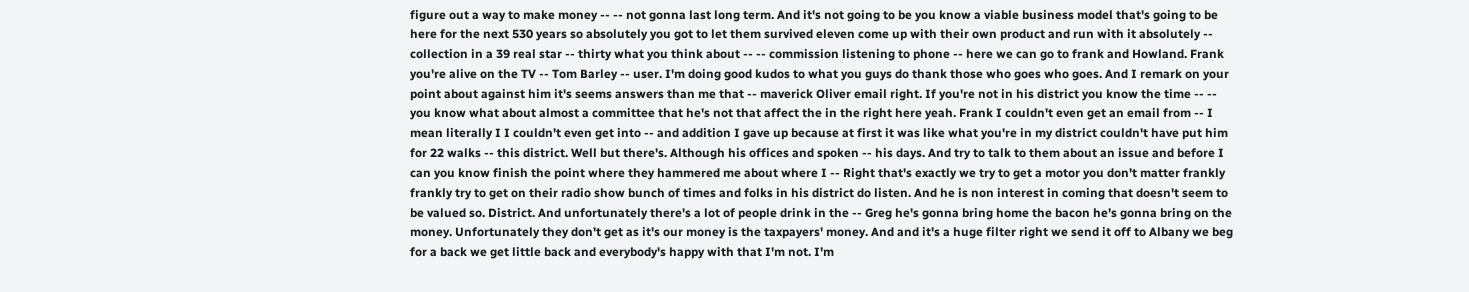figure out a way to make money -- -- not gonna last long term. And it's not going to be you know a viable business model that's going to be here for the next 530 years so absolutely you got to let them survived eleven come up with their own product and run with it absolutely -- collection in a 39 real star -- thirty what you think about -- -- commission listening to phone -- here we can go to frank and Howland. Frank you're alive on the TV -- Tom Barley -- user. I'm doing good kudos to what you guys do thank those who goes who goes. And I remark on your point about against him it's seems answers than me that -- maverick Oliver email right. If you're not in his district you know the time -- -- you know what about almost a committee that he's not that affect the in the right here yeah. Frank I couldn't even get an email from -- I mean literally I I couldn't even get into -- and addition I gave up because at first it was like what you're in my district couldn't have put him for 22 walks -- this district. Well but there's. Although his offices and spoken -- his days. And try to talk to them about an issue and before I can you know finish the point where they hammered me about where I -- Right that's exactly we try to get a motor you don't matter frankly frankly try to get on their radio show bunch of times and folks in his district do listen. And he is non interest in coming that doesn't seem to be valued so. District. And unfortunately there's a lot of people drink in the -- Greg he's gonna bring home the bacon he's gonna bring on the money. Unfortunately they don't get as it's our money is the taxpayers' money. And and it's a huge filter right we send it off to Albany we beg for a back we get little back and everybody's happy with that I'm not. I'm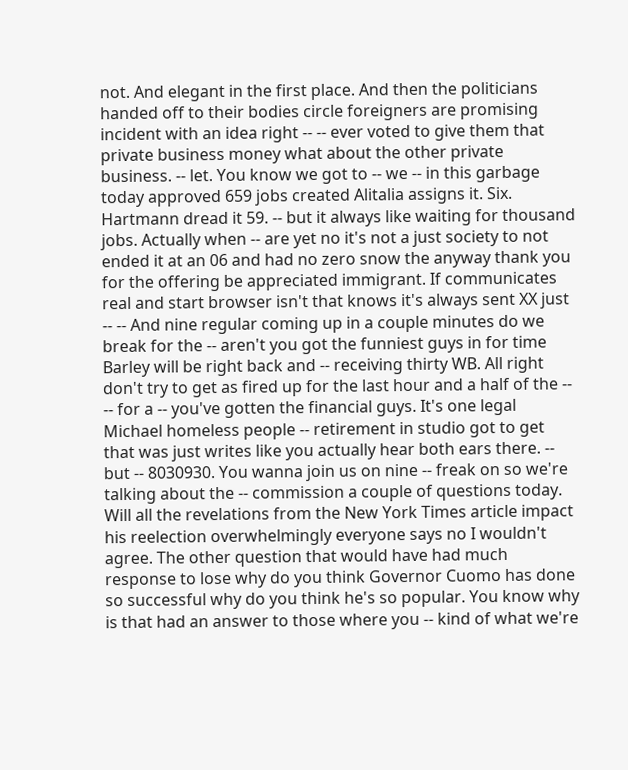not. And elegant in the first place. And then the politicians handed off to their bodies circle foreigners are promising incident with an idea right -- -- ever voted to give them that private business money what about the other private business. -- let. You know we got to -- we -- in this garbage today approved 659 jobs created Alitalia assigns it. Six. Hartmann dread it 59. -- but it always like waiting for thousand jobs. Actually when -- are yet no it's not a just society to not ended it at an 06 and had no zero snow the anyway thank you for the offering be appreciated immigrant. If communicates real and start browser isn't that knows it's always sent XX just -- -- And nine regular coming up in a couple minutes do we break for the -- aren't you got the funniest guys in for time Barley will be right back and -- receiving thirty WB. All right don't try to get as fired up for the last hour and a half of the -- -- for a -- you've gotten the financial guys. It's one legal Michael homeless people -- retirement in studio got to get that was just writes like you actually hear both ears there. -- but -- 8030930. You wanna join us on nine -- freak on so we're talking about the -- commission a couple of questions today. Will all the revelations from the New York Times article impact his reelection overwhelmingly everyone says no I wouldn't agree. The other question that would have had much response to lose why do you think Governor Cuomo has done so successful why do you think he's so popular. You know why is that had an answer to those where you -- kind of what we're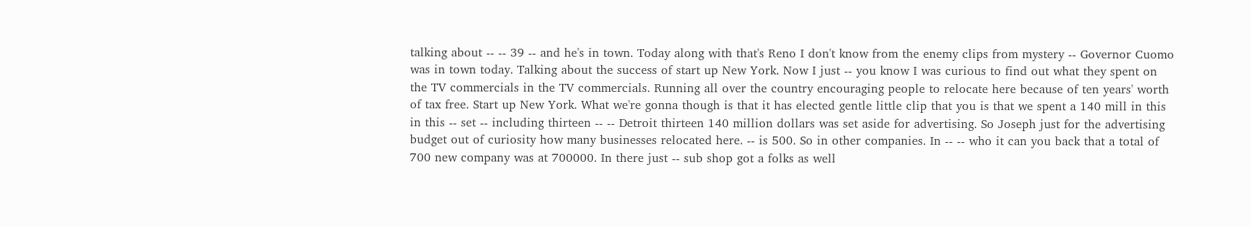talking about -- -- 39 -- and he's in town. Today along with that's Reno I don't know from the enemy clips from mystery -- Governor Cuomo was in town today. Talking about the success of start up New York. Now I just -- you know I was curious to find out what they spent on the TV commercials in the TV commercials. Running all over the country encouraging people to relocate here because of ten years' worth of tax free. Start up New York. What we're gonna though is that it has elected gentle little clip that you is that we spent a 140 mill in this in this -- set -- including thirteen -- -- Detroit thirteen 140 million dollars was set aside for advertising. So Joseph just for the advertising budget out of curiosity how many businesses relocated here. -- is 500. So in other companies. In -- -- who it can you back that a total of 700 new company was at 700000. In there just -- sub shop got a folks as well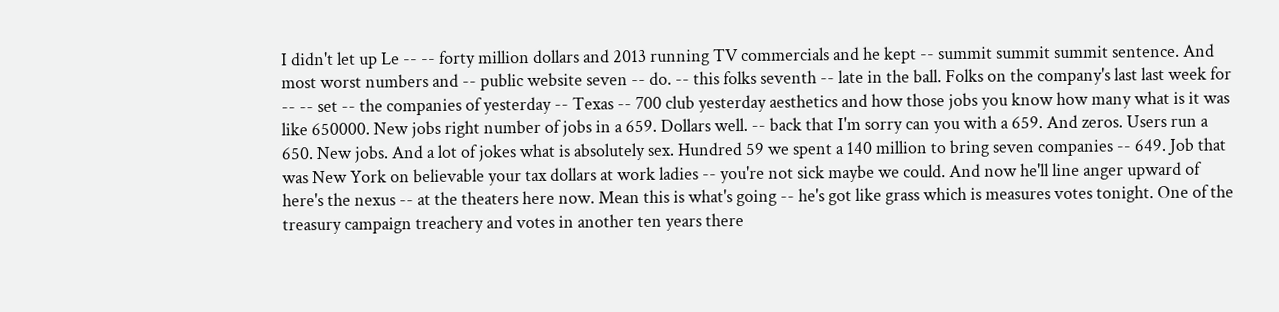I didn't let up Le -- -- forty million dollars and 2013 running TV commercials and he kept -- summit summit summit sentence. And most worst numbers and -- public website seven -- do. -- this folks seventh -- late in the ball. Folks on the company's last last week for -- -- set -- the companies of yesterday -- Texas -- 700 club yesterday aesthetics and how those jobs you know how many what is it was like 650000. New jobs right number of jobs in a 659. Dollars well. -- back that I'm sorry can you with a 659. And zeros. Users run a 650. New jobs. And a lot of jokes what is absolutely sex. Hundred 59 we spent a 140 million to bring seven companies -- 649. Job that was New York on believable your tax dollars at work ladies -- you're not sick maybe we could. And now he'll line anger upward of here's the nexus -- at the theaters here now. Mean this is what's going -- he's got like grass which is measures votes tonight. One of the treasury campaign treachery and votes in another ten years there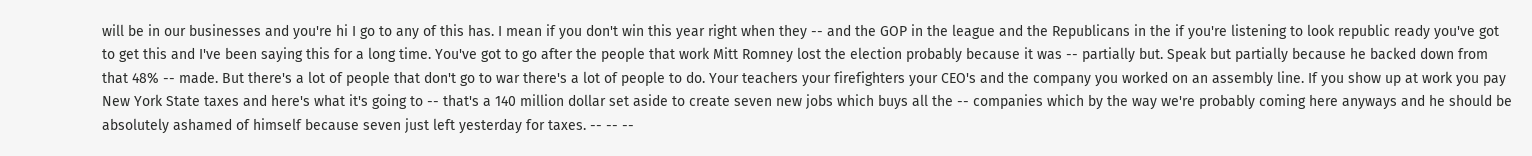will be in our businesses and you're hi I go to any of this has. I mean if you don't win this year right when they -- and the GOP in the league and the Republicans in the if you're listening to look republic ready you've got to get this and I've been saying this for a long time. You've got to go after the people that work Mitt Romney lost the election probably because it was -- partially but. Speak but partially because he backed down from that 48% -- made. But there's a lot of people that don't go to war there's a lot of people to do. Your teachers your firefighters your CEO's and the company you worked on an assembly line. If you show up at work you pay New York State taxes and here's what it's going to -- that's a 140 million dollar set aside to create seven new jobs which buys all the -- companies which by the way we're probably coming here anyways and he should be absolutely ashamed of himself because seven just left yesterday for taxes. -- -- --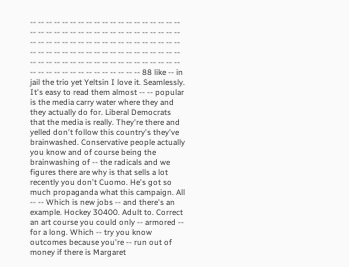-- -- -- -- -- -- -- -- -- -- -- -- -- -- -- -- -- -- -- -- -- -- -- -- -- -- -- -- -- -- -- -- -- -- -- -- -- -- -- -- -- -- -- -- -- -- -- -- -- -- -- -- -- -- -- -- -- -- -- -- -- -- -- -- -- -- -- -- -- -- -- -- -- -- -- -- -- -- -- -- -- -- -- -- -- -- -- -- -- -- -- -- -- -- -- -- -- -- -- -- -- -- -- -- -- -- -- -- -- 88 like -- in jail the trio yet Yeltsin I love it. Seamlessly. It's easy to read them almost -- -- popular is the media carry water where they and they actually do for. Liberal Democrats that the media is really. They're there and yelled don't follow this country's they've brainwashed. Conservative people actually you know and of course being the brainwashing of -- the radicals and we figures there are why is that sells a lot recently you don't Cuomo. He's got so much propaganda what this campaign. All -- -- Which is new jobs -- and there's an example. Hockey 30400. Adult to. Correct an art course you could only -- armored -- for a long. Which -- try you know outcomes because you're -- run out of money if there is Margaret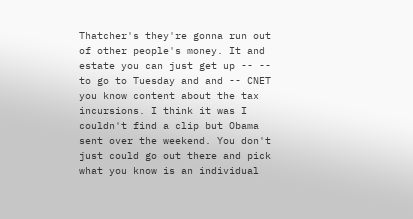Thatcher's they're gonna run out of other people's money. It and estate you can just get up -- -- to go to Tuesday and and -- CNET you know content about the tax incursions. I think it was I couldn't find a clip but Obama sent over the weekend. You don't just could go out there and pick what you know is an individual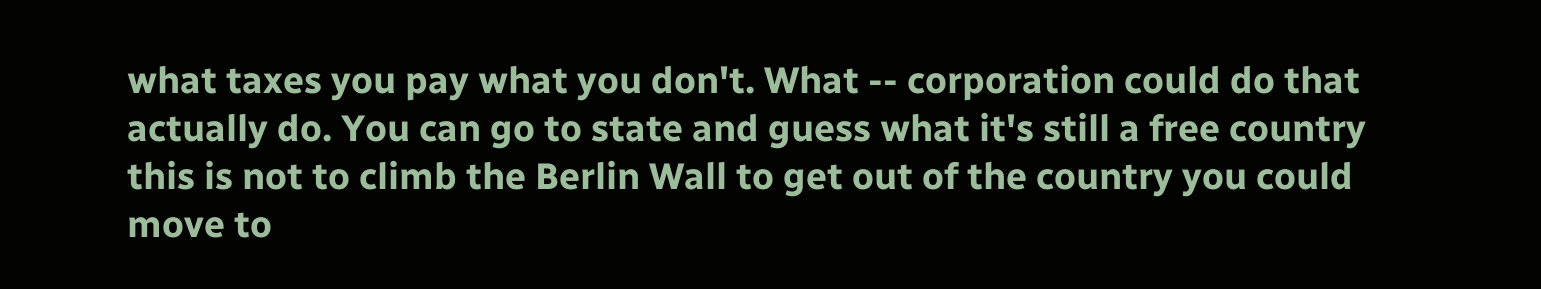what taxes you pay what you don't. What -- corporation could do that actually do. You can go to state and guess what it's still a free country this is not to climb the Berlin Wall to get out of the country you could move to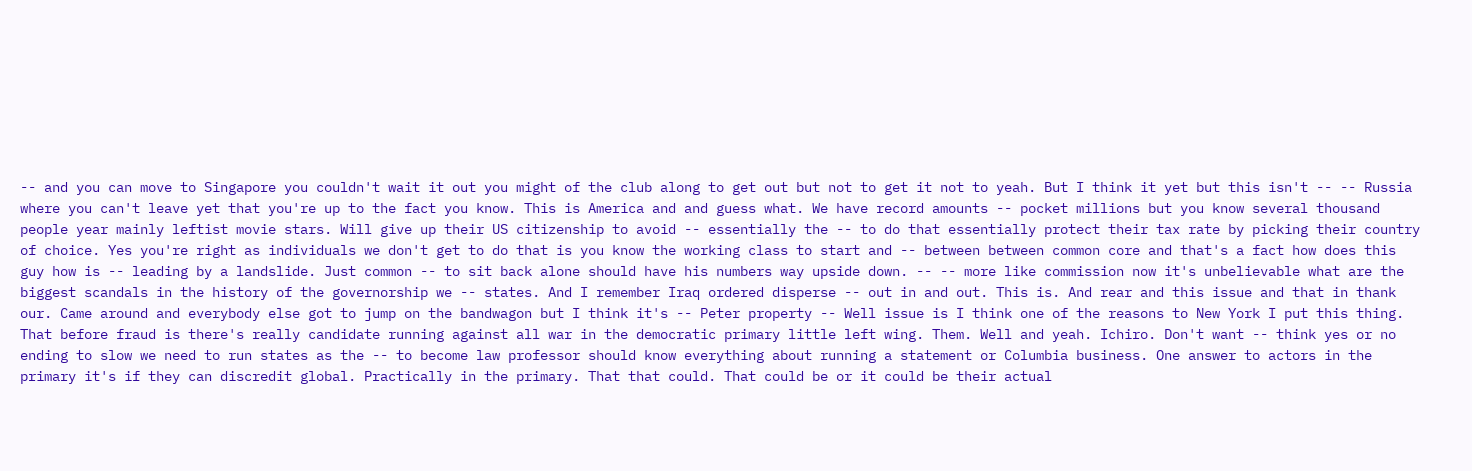-- and you can move to Singapore you couldn't wait it out you might of the club along to get out but not to get it not to yeah. But I think it yet but this isn't -- -- Russia where you can't leave yet that you're up to the fact you know. This is America and and guess what. We have record amounts -- pocket millions but you know several thousand people year mainly leftist movie stars. Will give up their US citizenship to avoid -- essentially the -- to do that essentially protect their tax rate by picking their country of choice. Yes you're right as individuals we don't get to do that is you know the working class to start and -- between between common core and that's a fact how does this guy how is -- leading by a landslide. Just common -- to sit back alone should have his numbers way upside down. -- -- more like commission now it's unbelievable what are the biggest scandals in the history of the governorship we -- states. And I remember Iraq ordered disperse -- out in and out. This is. And rear and this issue and that in thank our. Came around and everybody else got to jump on the bandwagon but I think it's -- Peter property -- Well issue is I think one of the reasons to New York I put this thing. That before fraud is there's really candidate running against all war in the democratic primary little left wing. Them. Well and yeah. Ichiro. Don't want -- think yes or no ending to slow we need to run states as the -- to become law professor should know everything about running a statement or Columbia business. One answer to actors in the primary it's if they can discredit global. Practically in the primary. That that could. That could be or it could be their actual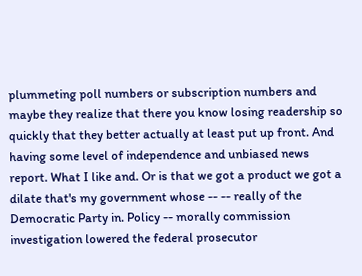plummeting poll numbers or subscription numbers and maybe they realize that there you know losing readership so quickly that they better actually at least put up front. And having some level of independence and unbiased news report. What I like and. Or is that we got a product we got a dilate that's my government whose -- -- really of the Democratic Party in. Policy -- morally commission investigation lowered the federal prosecutor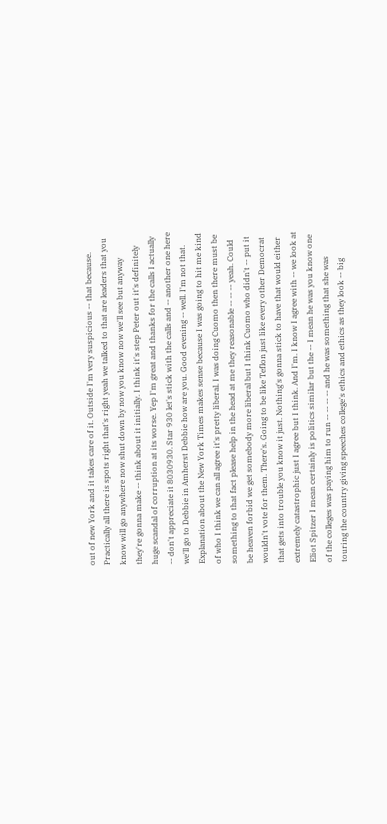out of new York and it takes care of it. Outside I'm very suspicious -- that because. Practically all there is spots right that's right yeah we talked to that are leaders that you know will go anywhere now shut down by now you know now we'll see but anyway they're gonna make -- think about it initially. I think it's step Peter out it's definitely huge scandal of corruption at its worse. Yep I'm great and thanks for the calls I actually -- don't appreciate it 8030930. Star 930 let's stick with the calls and -- another one here we'll go to Debbie in Amherst Debbie how are you. Good evening -- well. I'm not that. Explanation about the New York Times makes sense because I was going to hit me kind of who I think we can all agree it's pretty liberal. I was doing Cuomo then there must be something to that fact please help in the head at me they reasonable -- -- -- yeah. Could be heaven forbid we get somebody more liberal but I think Cuomo who didn't -- put it wouldn't vote for them. There's. Going to be like Teflon just like every other Democrat that gets into trouble you know it just. Nothing's gonna stick to have that would either extremely catastrophic just I agree but I think. And I'm. I know I agree with -- we look at Eliot Spitzer I mean certainly is politics similar but the -- I mean he was you know one of the colleges was paying him to run -- -- -- -- and he was something that she was touring the country giving speeches college's ethics and ethics as they look -- big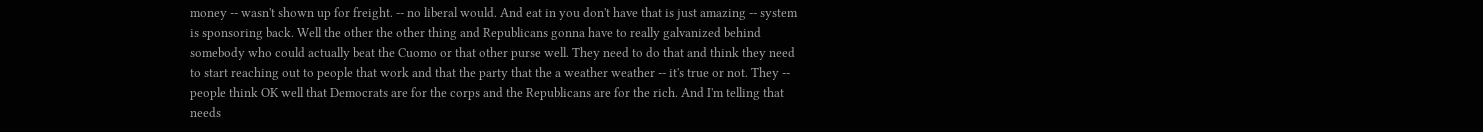money -- wasn't shown up for freight. -- no liberal would. And eat in you don't have that is just amazing -- system is sponsoring back. Well the other the other thing and Republicans gonna have to really galvanized behind somebody who could actually beat the Cuomo or that other purse well. They need to do that and think they need to start reaching out to people that work and that the party that the a weather weather -- it's true or not. They -- people think OK well that Democrats are for the corps and the Republicans are for the rich. And I'm telling that needs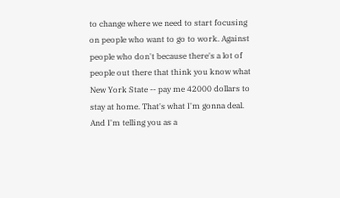to change where we need to start focusing on people who want to go to work. Against people who don't because there's a lot of people out there that think you know what New York State -- pay me 42000 dollars to stay at home. That's what I'm gonna deal. And I'm telling you as a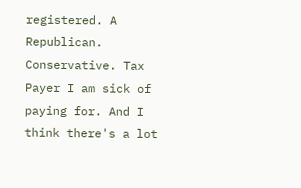registered. A Republican. Conservative. Tax Payer I am sick of paying for. And I think there's a lot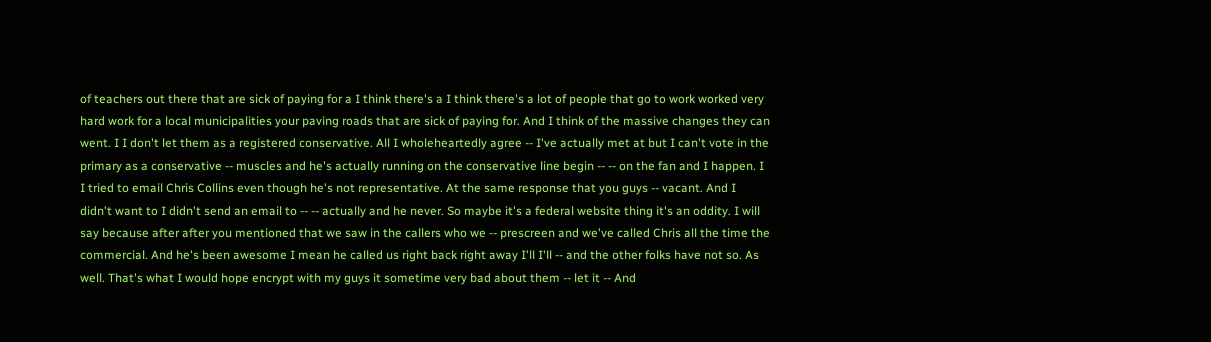of teachers out there that are sick of paying for a I think there's a I think there's a lot of people that go to work worked very hard work for a local municipalities your paving roads that are sick of paying for. And I think of the massive changes they can went. I I don't let them as a registered conservative. All I wholeheartedly agree -- I've actually met at but I can't vote in the primary as a conservative -- muscles and he's actually running on the conservative line begin -- -- on the fan and I happen. I I tried to email Chris Collins even though he's not representative. At the same response that you guys -- vacant. And I didn't want to I didn't send an email to -- -- actually and he never. So maybe it's a federal website thing it's an oddity. I will say because after after you mentioned that we saw in the callers who we -- prescreen and we've called Chris all the time the commercial. And he's been awesome I mean he called us right back right away I'll I'll -- and the other folks have not so. As well. That's what I would hope encrypt with my guys it sometime very bad about them -- let it -- And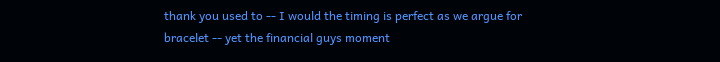thank you used to -- I would the timing is perfect as we argue for bracelet -- yet the financial guys moment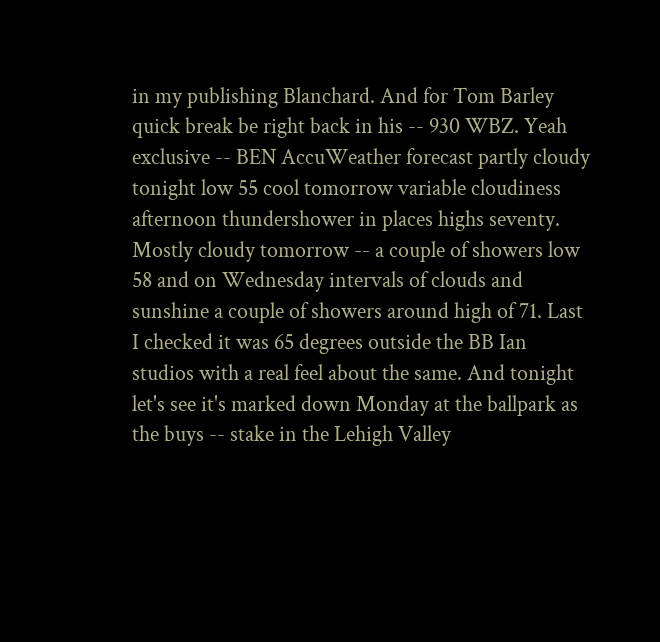in my publishing Blanchard. And for Tom Barley quick break be right back in his -- 930 WBZ. Yeah exclusive -- BEN AccuWeather forecast partly cloudy tonight low 55 cool tomorrow variable cloudiness afternoon thundershower in places highs seventy. Mostly cloudy tomorrow -- a couple of showers low 58 and on Wednesday intervals of clouds and sunshine a couple of showers around high of 71. Last I checked it was 65 degrees outside the BB Ian studios with a real feel about the same. And tonight let's see it's marked down Monday at the ballpark as the buys -- stake in the Lehigh Valley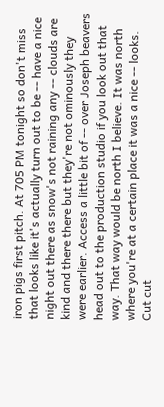iron pigs first pitch. At 705 PM tonight so don't miss that looks like it's actually turn out to be -- have a nice night out there as snow's not raining any -- clouds are kind and there there but they're not ominously they were earlier. Access a little bit of -- over Joseph beavers head out to the production studio if you look out that way. That way would be north I believe. It was north where you're at a certain place it was a nice -- looks. Cut cut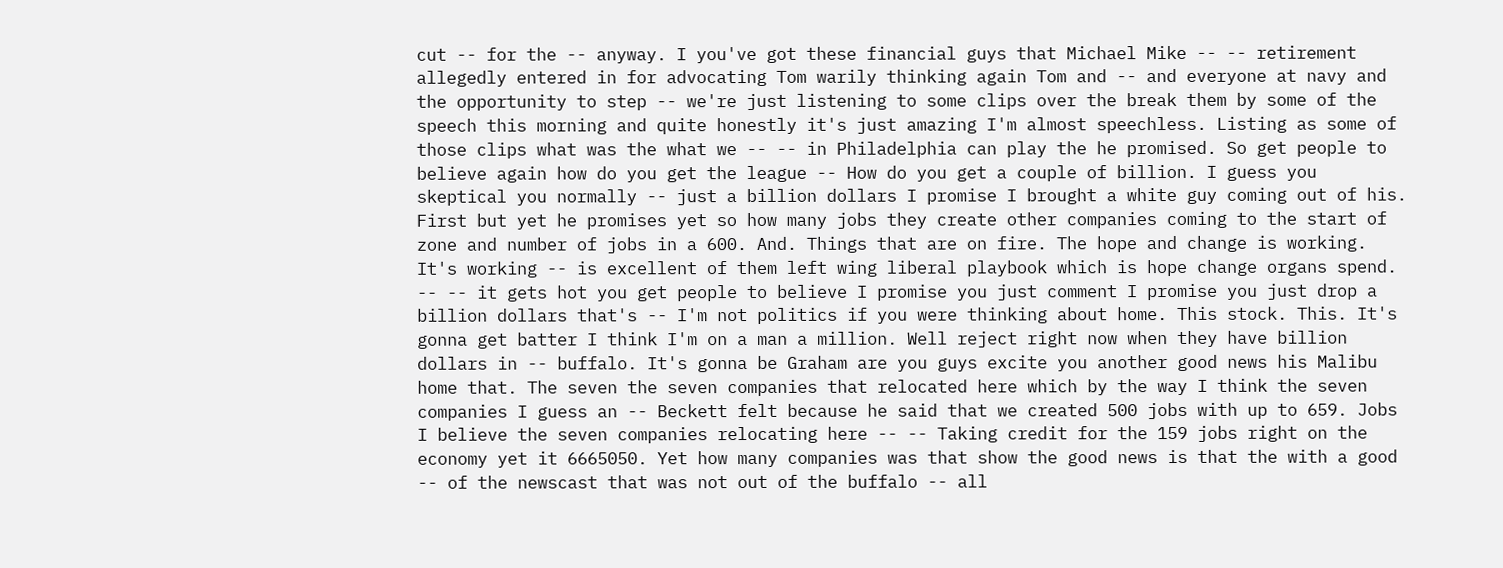cut -- for the -- anyway. I you've got these financial guys that Michael Mike -- -- retirement allegedly entered in for advocating Tom warily thinking again Tom and -- and everyone at navy and the opportunity to step -- we're just listening to some clips over the break them by some of the speech this morning and quite honestly it's just amazing I'm almost speechless. Listing as some of those clips what was the what we -- -- in Philadelphia can play the he promised. So get people to believe again how do you get the league -- How do you get a couple of billion. I guess you skeptical you normally -- just a billion dollars I promise I brought a white guy coming out of his. First but yet he promises yet so how many jobs they create other companies coming to the start of zone and number of jobs in a 600. And. Things that are on fire. The hope and change is working. It's working -- is excellent of them left wing liberal playbook which is hope change organs spend. -- -- it gets hot you get people to believe I promise you just comment I promise you just drop a billion dollars that's -- I'm not politics if you were thinking about home. This stock. This. It's gonna get batter I think I'm on a man a million. Well reject right now when they have billion dollars in -- buffalo. It's gonna be Graham are you guys excite you another good news his Malibu home that. The seven the seven companies that relocated here which by the way I think the seven companies I guess an -- Beckett felt because he said that we created 500 jobs with up to 659. Jobs I believe the seven companies relocating here -- -- Taking credit for the 159 jobs right on the economy yet it 6665050. Yet how many companies was that show the good news is that the with a good -- of the newscast that was not out of the buffalo -- all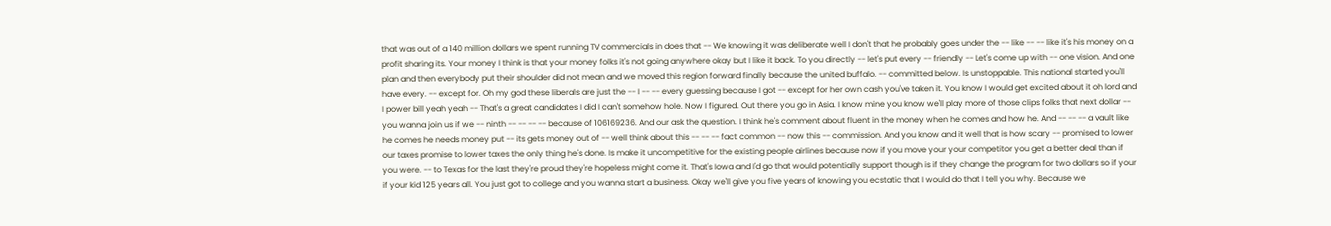that was out of a 140 million dollars we spent running TV commercials in does that -- We knowing it was deliberate well I don't that he probably goes under the -- like -- -- like it's his money on a profit sharing its. Your money I think is that your money folks it's not going anywhere okay but I like it back. To you directly -- let's put every -- friendly -- Let's come up with -- one vision. And one plan and then everybody put their shoulder did not mean and we moved this region forward finally because the united buffalo. -- committed below. Is unstoppable. This national started you'll have every. -- except for. Oh my god these liberals are just the -- I -- -- every guessing because I got -- except for her own cash you've taken it. You know I would get excited about it oh lord and I power bill yeah yeah -- That's a great candidates I did I can't somehow hole. Now I figured. Out there you go in Asia. I know mine you know we'll play more of those clips folks that next dollar -- you wanna join us if we -- ninth -- -- -- -- because of 106169236. And our ask the question. I think he's comment about fluent in the money when he comes and how he. And -- -- -- a vault like he comes he needs money put -- its gets money out of -- well think about this -- -- -- fact common -- now this -- commission. And you know and it well that is how scary -- promised to lower our taxes promise to lower taxes the only thing he's done. Is make it uncompetitive for the existing people airlines because now if you move your your competitor you get a better deal than if you were. -- to Texas for the last they're proud they're hopeless might come it. That's Iowa and I'd go that would potentially support though is if they change the program for two dollars so if your if your kid 125 years all. You just got to college and you wanna start a business. Okay we'll give you five years of knowing you ecstatic that I would do that I tell you why. Because we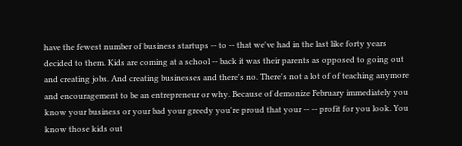have the fewest number of business startups -- to -- that we've had in the last like forty years decided to them. Kids are coming at a school -- back it was their parents as opposed to going out and creating jobs. And creating businesses and there's no. There's not a lot of of teaching anymore and encouragement to be an entrepreneur or why. Because of demonize February immediately you know your business or your bad your greedy you're proud that your -- -- profit for you look. You know those kids out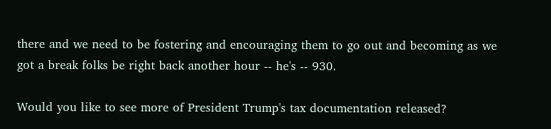there and we need to be fostering and encouraging them to go out and becoming as we got a break folks be right back another hour -- he's -- 930.

Would you like to see more of President Trump's tax documentation released?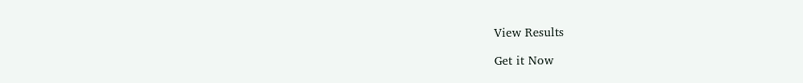View Results

Get it Now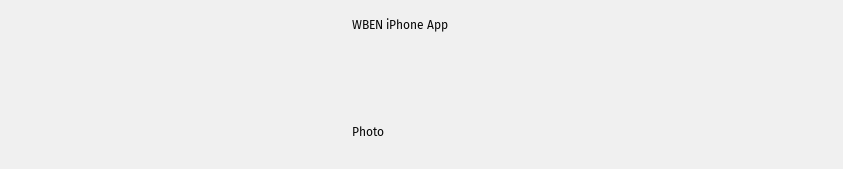WBEN iPhone App



Photo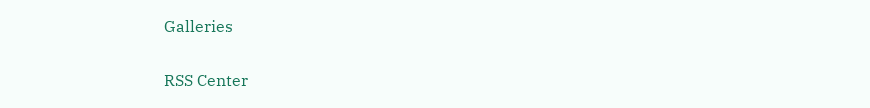Galleries

RSS Center